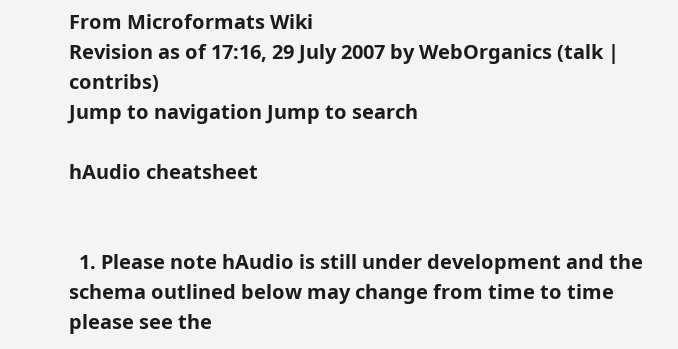From Microformats Wiki
Revision as of 17:16, 29 July 2007 by WebOrganics (talk | contribs)
Jump to navigation Jump to search

hAudio cheatsheet


  1. Please note hAudio is still under development and the schema outlined below may change from time to time please see the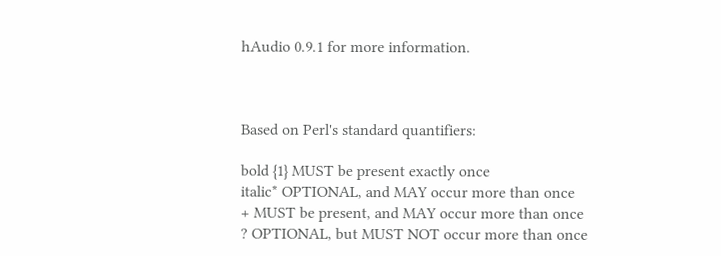hAudio 0.9.1 for more information.



Based on Perl's standard quantifiers:

bold {1} MUST be present exactly once
italic* OPTIONAL, and MAY occur more than once
+ MUST be present, and MAY occur more than once
? OPTIONAL, but MUST NOT occur more than once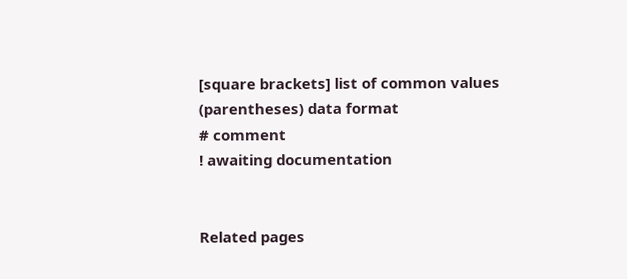[square brackets] list of common values
(parentheses) data format
# comment
! awaiting documentation


Related pages